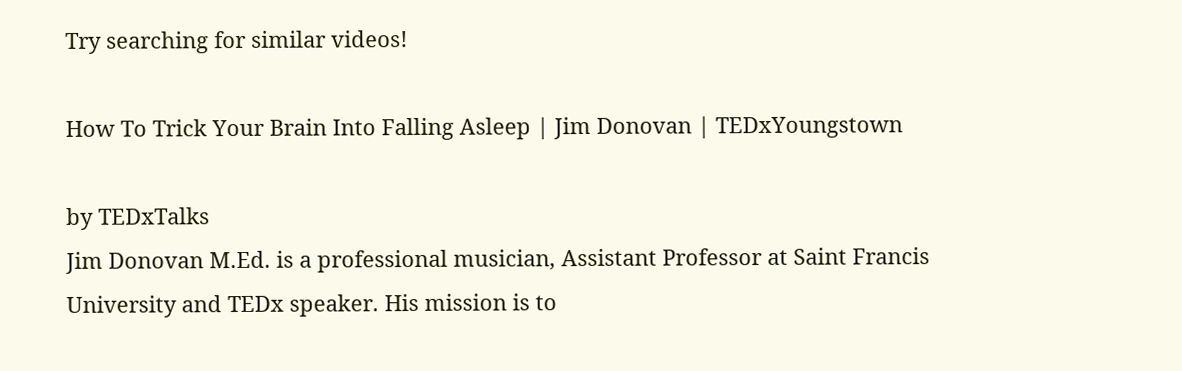Try searching for similar videos!

How To Trick Your Brain Into Falling Asleep | Jim Donovan | TEDxYoungstown

by TEDxTalks
Jim Donovan M.Ed. is a professional musician, Assistant Professor at Saint Francis University and TEDx speaker. His mission is to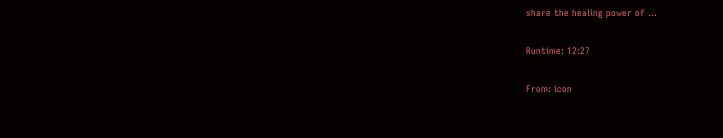share the healing power of ...

Runtime: 12:27

From: icon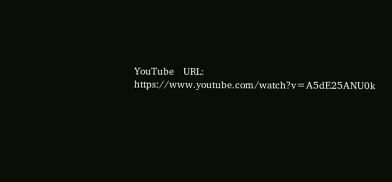YouTube   URL: https://www.youtube.com/watch?v=A5dE25ANU0k